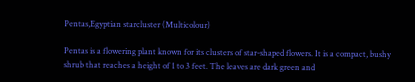Pentas,Egyptian starcluster (Multicolour)

Pentas is a flowering plant known for its clusters of star-shaped flowers. It is a compact, bushy shrub that reaches a height of 1 to 3 feet. The leaves are dark green and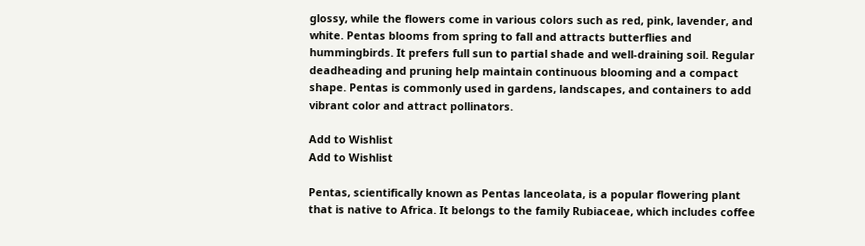glossy, while the flowers come in various colors such as red, pink, lavender, and white. Pentas blooms from spring to fall and attracts butterflies and hummingbirds. It prefers full sun to partial shade and well-draining soil. Regular deadheading and pruning help maintain continuous blooming and a compact shape. Pentas is commonly used in gardens, landscapes, and containers to add vibrant color and attract pollinators.

Add to Wishlist
Add to Wishlist

Pentas, scientifically known as Pentas lanceolata, is a popular flowering plant that is native to Africa. It belongs to the family Rubiaceae, which includes coffee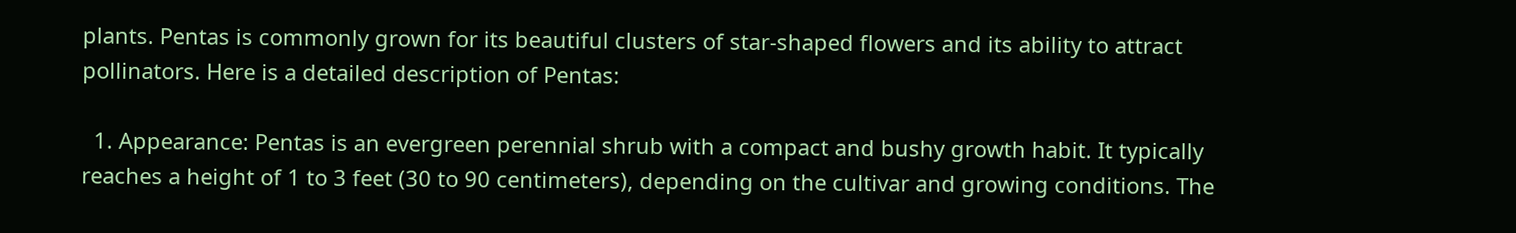plants. Pentas is commonly grown for its beautiful clusters of star-shaped flowers and its ability to attract pollinators. Here is a detailed description of Pentas:

  1. Appearance: Pentas is an evergreen perennial shrub with a compact and bushy growth habit. It typically reaches a height of 1 to 3 feet (30 to 90 centimeters), depending on the cultivar and growing conditions. The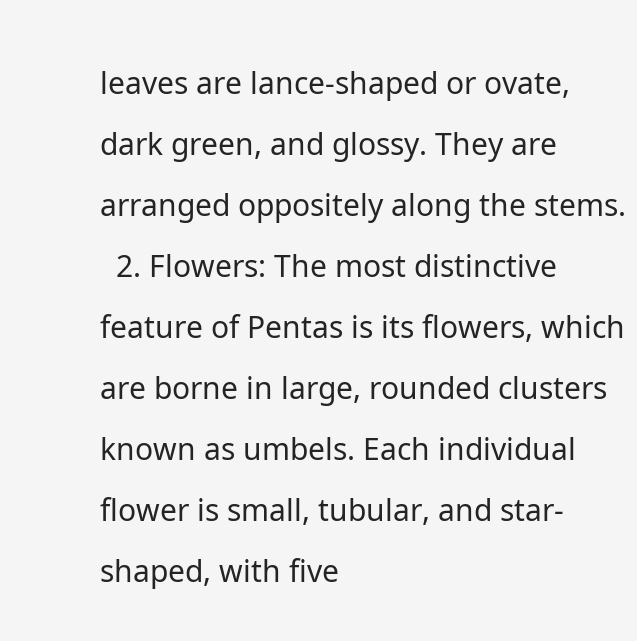leaves are lance-shaped or ovate, dark green, and glossy. They are arranged oppositely along the stems.
  2. Flowers: The most distinctive feature of Pentas is its flowers, which are borne in large, rounded clusters known as umbels. Each individual flower is small, tubular, and star-shaped, with five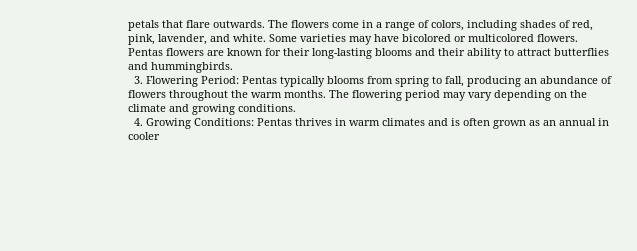petals that flare outwards. The flowers come in a range of colors, including shades of red, pink, lavender, and white. Some varieties may have bicolored or multicolored flowers. Pentas flowers are known for their long-lasting blooms and their ability to attract butterflies and hummingbirds.
  3. Flowering Period: Pentas typically blooms from spring to fall, producing an abundance of flowers throughout the warm months. The flowering period may vary depending on the climate and growing conditions.
  4. Growing Conditions: Pentas thrives in warm climates and is often grown as an annual in cooler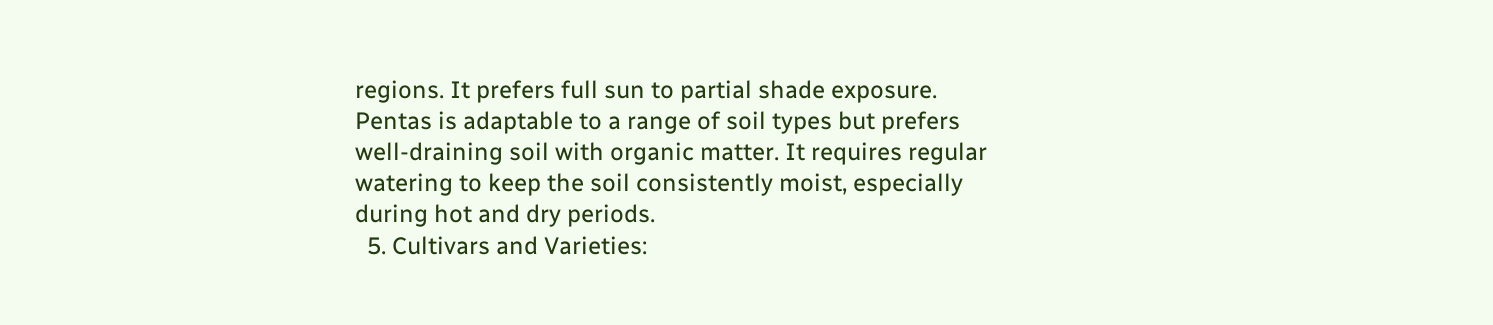regions. It prefers full sun to partial shade exposure. Pentas is adaptable to a range of soil types but prefers well-draining soil with organic matter. It requires regular watering to keep the soil consistently moist, especially during hot and dry periods.
  5. Cultivars and Varieties: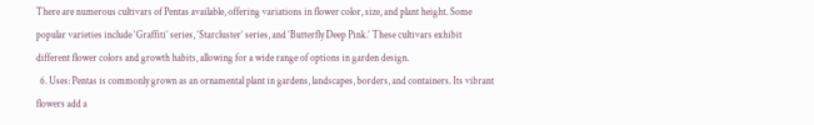There are numerous cultivars of Pentas available, offering variations in flower color, size, and plant height. Some popular varieties include ‘Graffiti’ series, ‘Starcluster’ series, and ‘Butterfly Deep Pink.’ These cultivars exhibit different flower colors and growth habits, allowing for a wide range of options in garden design.
  6. Uses: Pentas is commonly grown as an ornamental plant in gardens, landscapes, borders, and containers. Its vibrant flowers add a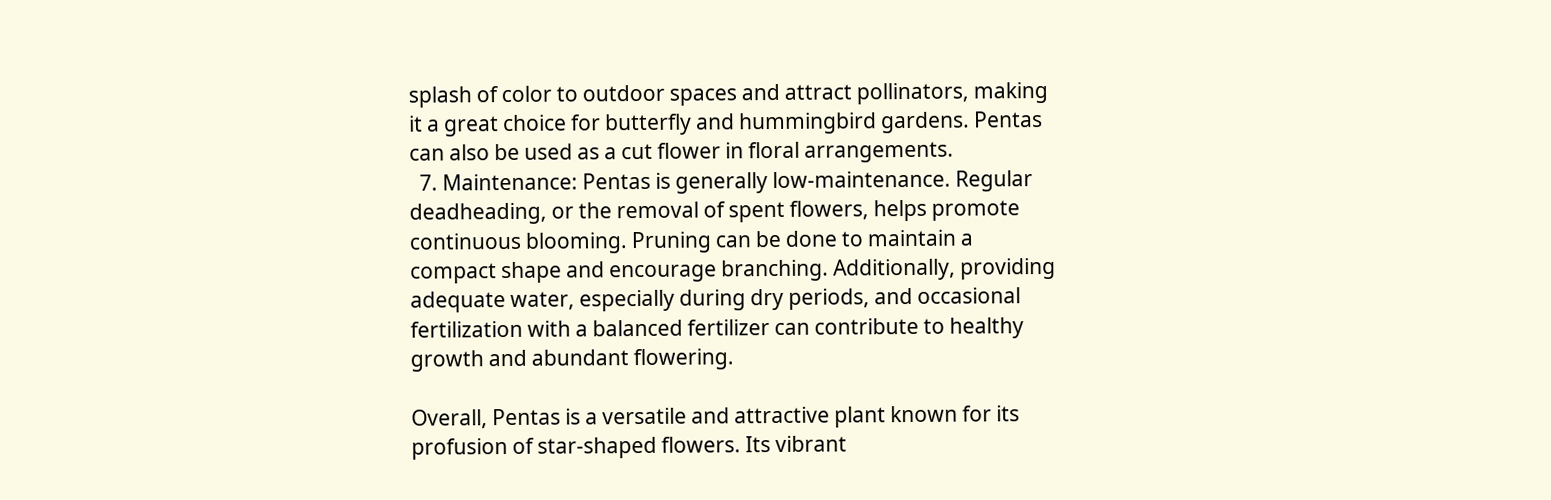splash of color to outdoor spaces and attract pollinators, making it a great choice for butterfly and hummingbird gardens. Pentas can also be used as a cut flower in floral arrangements.
  7. Maintenance: Pentas is generally low-maintenance. Regular deadheading, or the removal of spent flowers, helps promote continuous blooming. Pruning can be done to maintain a compact shape and encourage branching. Additionally, providing adequate water, especially during dry periods, and occasional fertilization with a balanced fertilizer can contribute to healthy growth and abundant flowering.

Overall, Pentas is a versatile and attractive plant known for its profusion of star-shaped flowers. Its vibrant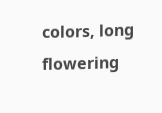colors, long flowering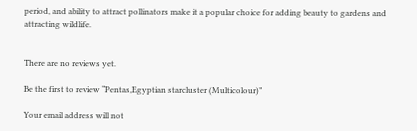period, and ability to attract pollinators make it a popular choice for adding beauty to gardens and attracting wildlife.


There are no reviews yet.

Be the first to review “Pentas,Egyptian starcluster (Multicolour)”

Your email address will not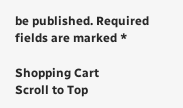be published. Required fields are marked *

Shopping Cart
Scroll to Top